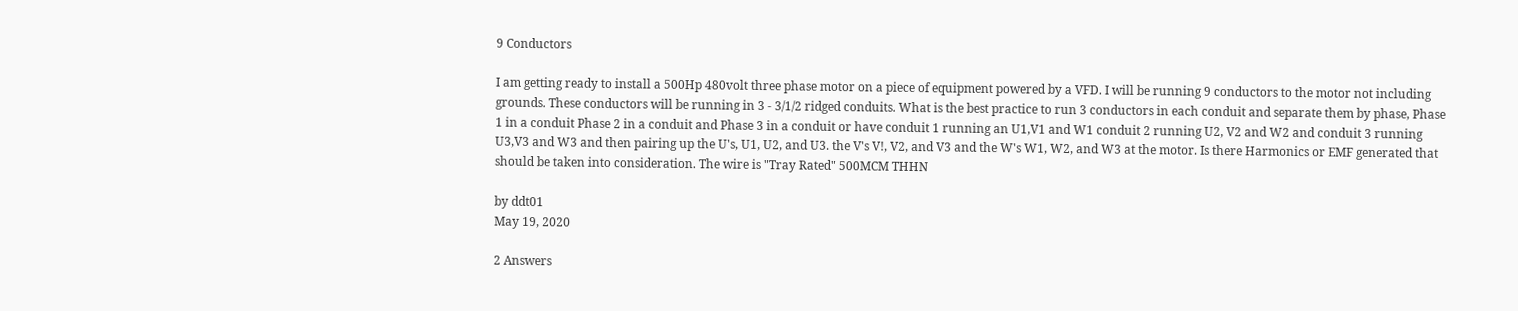9 Conductors

I am getting ready to install a 500Hp 480volt three phase motor on a piece of equipment powered by a VFD. I will be running 9 conductors to the motor not including grounds. These conductors will be running in 3 - 3/1/2 ridged conduits. What is the best practice to run 3 conductors in each conduit and separate them by phase, Phase 1 in a conduit Phase 2 in a conduit and Phase 3 in a conduit or have conduit 1 running an U1,V1 and W1 conduit 2 running U2, V2 and W2 and conduit 3 running U3,V3 and W3 and then pairing up the U's, U1, U2, and U3. the V's V!, V2, and V3 and the W's W1, W2, and W3 at the motor. Is there Harmonics or EMF generated that should be taken into consideration. The wire is "Tray Rated" 500MCM THHN

by ddt01
May 19, 2020

2 Answers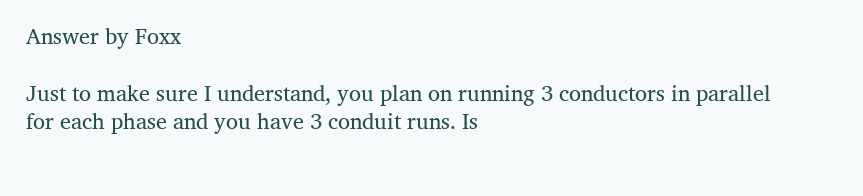Answer by Foxx

Just to make sure I understand, you plan on running 3 conductors in parallel for each phase and you have 3 conduit runs. Is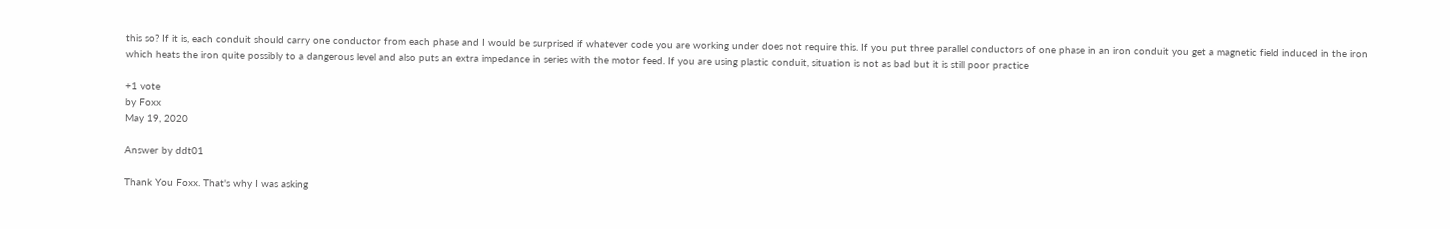this so? If it is, each conduit should carry one conductor from each phase and I would be surprised if whatever code you are working under does not require this. If you put three parallel conductors of one phase in an iron conduit you get a magnetic field induced in the iron which heats the iron quite possibly to a dangerous level and also puts an extra impedance in series with the motor feed. If you are using plastic conduit, situation is not as bad but it is still poor practice

+1 vote
by Foxx
May 19, 2020

Answer by ddt01

Thank You Foxx. That's why I was asking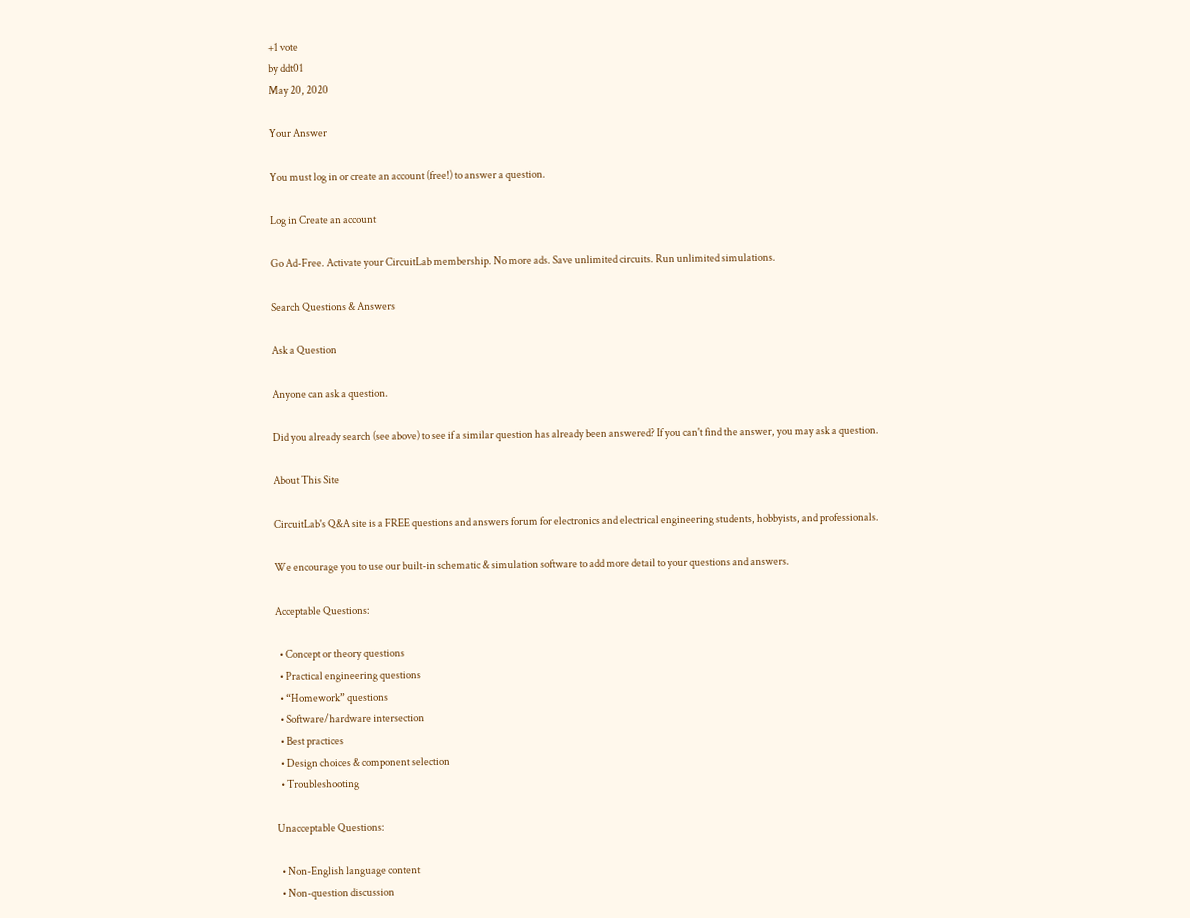+1 vote
by ddt01
May 20, 2020

Your Answer

You must log in or create an account (free!) to answer a question.

Log in Create an account

Go Ad-Free. Activate your CircuitLab membership. No more ads. Save unlimited circuits. Run unlimited simulations.

Search Questions & Answers

Ask a Question

Anyone can ask a question.

Did you already search (see above) to see if a similar question has already been answered? If you can't find the answer, you may ask a question.

About This Site

CircuitLab's Q&A site is a FREE questions and answers forum for electronics and electrical engineering students, hobbyists, and professionals.

We encourage you to use our built-in schematic & simulation software to add more detail to your questions and answers.

Acceptable Questions:

  • Concept or theory questions
  • Practical engineering questions
  • “Homework” questions
  • Software/hardware intersection
  • Best practices
  • Design choices & component selection
  • Troubleshooting

Unacceptable Questions:

  • Non-English language content
  • Non-question discussion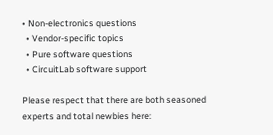• Non-electronics questions
  • Vendor-specific topics
  • Pure software questions
  • CircuitLab software support

Please respect that there are both seasoned experts and total newbies here: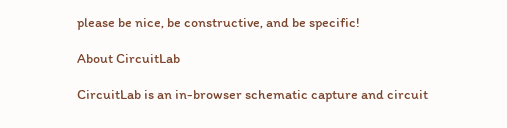please be nice, be constructive, and be specific!

About CircuitLab

CircuitLab is an in-browser schematic capture and circuit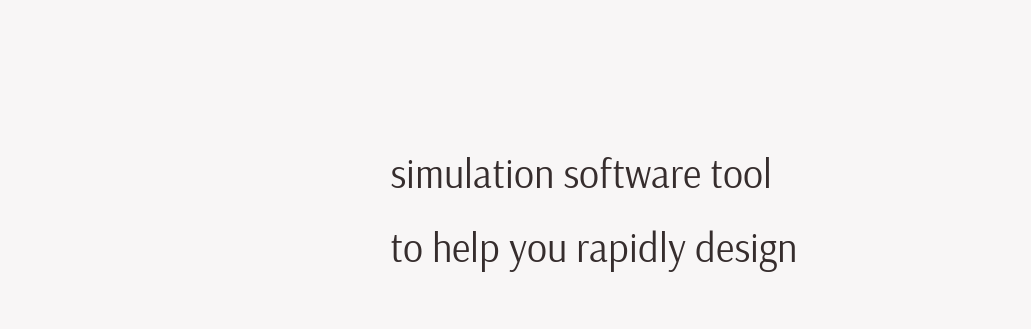simulation software tool to help you rapidly design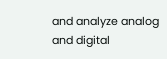and analyze analog and digital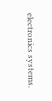electronics systems.